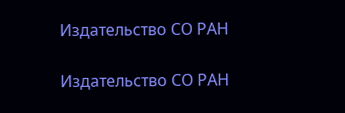Издательство СО РАН

Издательство СО РАН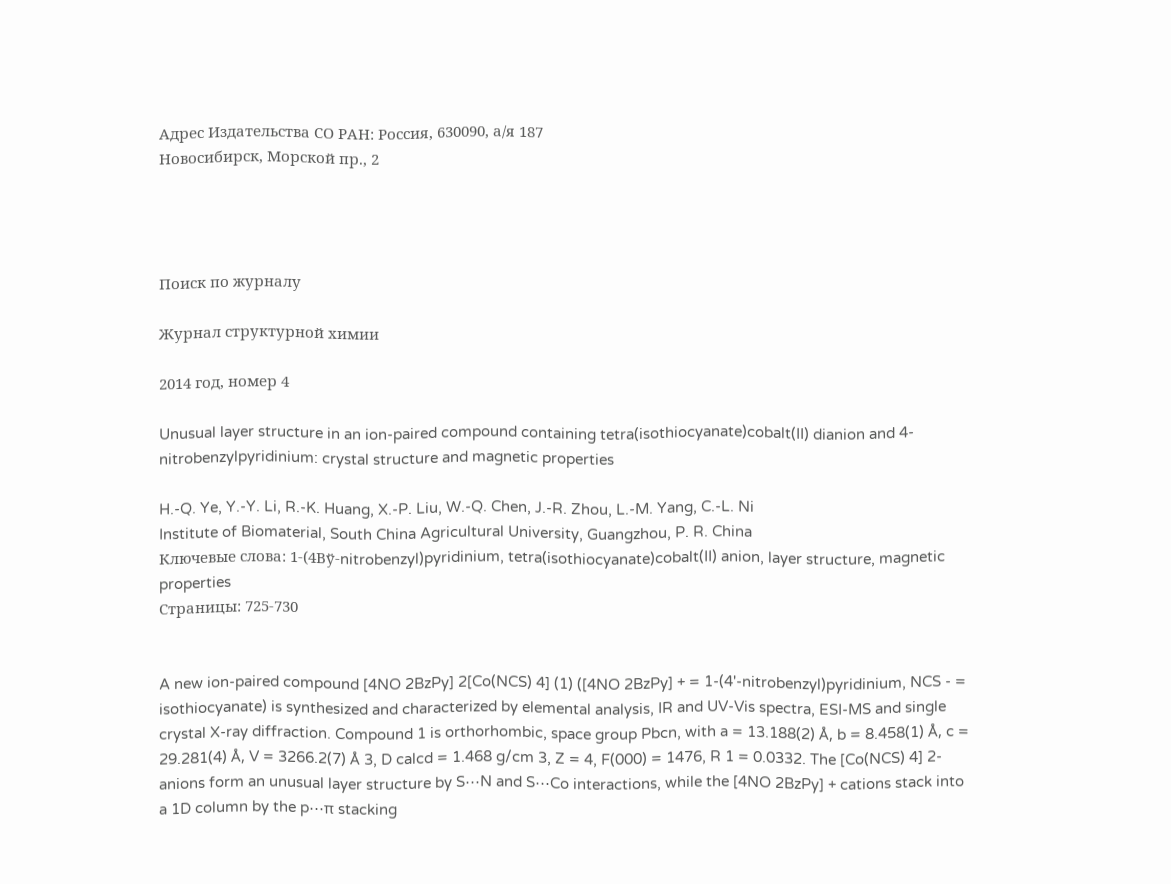Адрес Издательства СО РАН: Россия, 630090, а/я 187
Новосибирск, Морской пр., 2




Поиск по журналу

Журнал структурной химии

2014 год, номер 4

Unusual layer structure in an ion-paired compound containing tetra(isothiocyanate)cobalt(II) dianion and 4-nitrobenzylpyridinium: crystal structure and magnetic properties

H.-Q. Ye, Y.-Y. Li, R.-K. Huang, X.-P. Liu, W.-Q. Chen, J.-R. Zhou, L.-M. Yang, C.-L. Ni
Institute of Biomaterial, South China Agricultural University, Guangzhou, P. R. China
Ключевые слова: 1-(4Вў-nitrobenzyl)pyridinium, tetra(isothiocyanate)cobalt(II) anion, layer structure, magnetic properties
Страницы: 725-730


A new ion-paired compound [4NO 2BzPy] 2[Co(NCS) 4] (1) ([4NO 2BzPy] + = 1-(4'-nitrobenzyl)pyridinium, NCS - = isothiocyanate) is synthesized and characterized by elemental analysis, IR and UV-Vis spectra, ESI-MS and single crystal X-ray diffraction. Compound 1 is orthorhombic, space group Pbcn, with a = 13.188(2) Å, b = 8.458(1) Å, c = 29.281(4) Å, V = 3266.2(7) Å 3, D calcd = 1.468 g/cm 3, Z = 4, F(000) = 1476, R 1 = 0.0332. The [Co(NCS) 4] 2- anions form an unusual layer structure by S⋯N and S⋯Co interactions, while the [4NO 2BzPy] + cations stack into a 1D column by the p⋯π stacking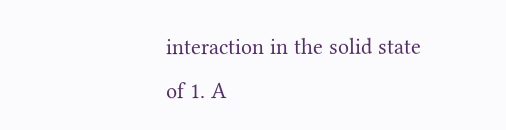interaction in the solid state of 1. A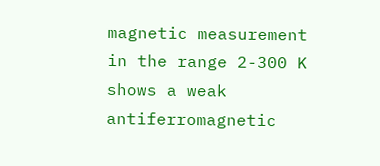magnetic measurement in the range 2-300 K shows a weak antiferromagnetic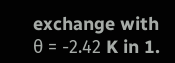exchange with θ = -2.42 K in 1.